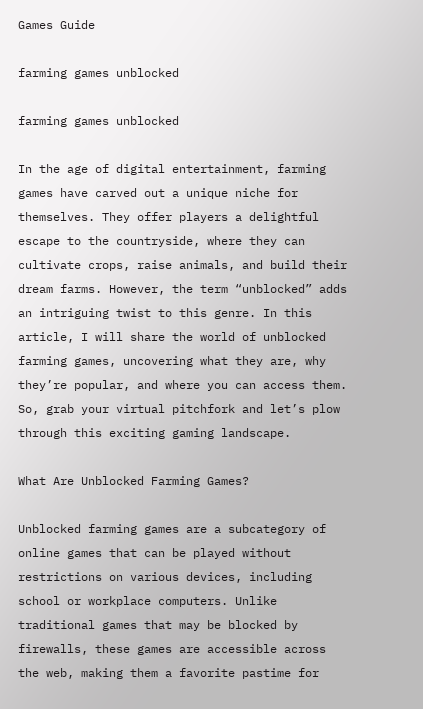Games Guide

farming games unblocked

farming games unblocked

In the age of digital entertainment, farming games have carved out a unique niche for themselves. They offer players a delightful escape to the countryside, where they can cultivate crops, raise animals, and build their dream farms. However, the term “unblocked” adds an intriguing twist to this genre. In this article, I will share the world of unblocked farming games, uncovering what they are, why they’re popular, and where you can access them. So, grab your virtual pitchfork and let’s plow through this exciting gaming landscape.

What Are Unblocked Farming Games?

Unblocked farming games are a subcategory of online games that can be played without restrictions on various devices, including school or workplace computers. Unlike traditional games that may be blocked by firewalls, these games are accessible across the web, making them a favorite pastime for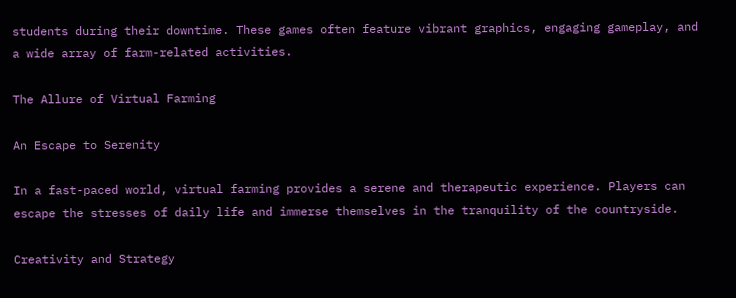students during their downtime. These games often feature vibrant graphics, engaging gameplay, and a wide array of farm-related activities.

The Allure of Virtual Farming

An Escape to Serenity

In a fast-paced world, virtual farming provides a serene and therapeutic experience. Players can escape the stresses of daily life and immerse themselves in the tranquility of the countryside.

Creativity and Strategy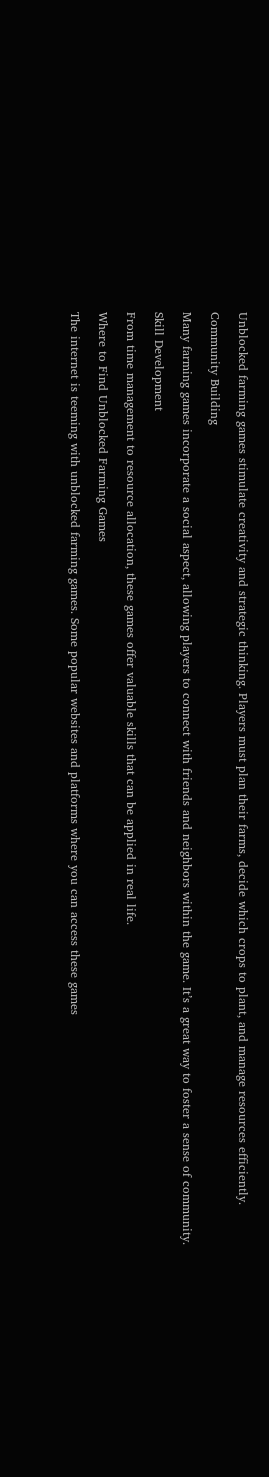Unblocked farming games stimulate creativity and strategic thinking. Players must plan their farms, decide which crops to plant, and manage resources efficiently.

Community Building

Many farming games incorporate a social aspect, allowing players to connect with friends and neighbors within the game. It’s a great way to foster a sense of community.

Skill Development

From time management to resource allocation, these games offer valuable skills that can be applied in real life.

Where to Find Unblocked Farming Games

The internet is teeming with unblocked farming games. Some popular websites and platforms where you can access these games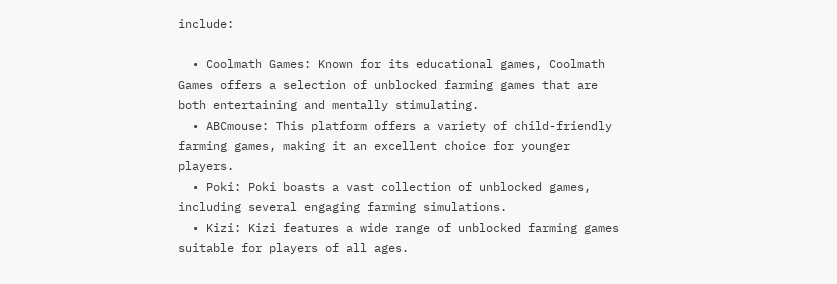include:

  • Coolmath Games: Known for its educational games, Coolmath Games offers a selection of unblocked farming games that are both entertaining and mentally stimulating.
  • ABCmouse: This platform offers a variety of child-friendly farming games, making it an excellent choice for younger players.
  • Poki: Poki boasts a vast collection of unblocked games, including several engaging farming simulations.
  • Kizi: Kizi features a wide range of unblocked farming games suitable for players of all ages.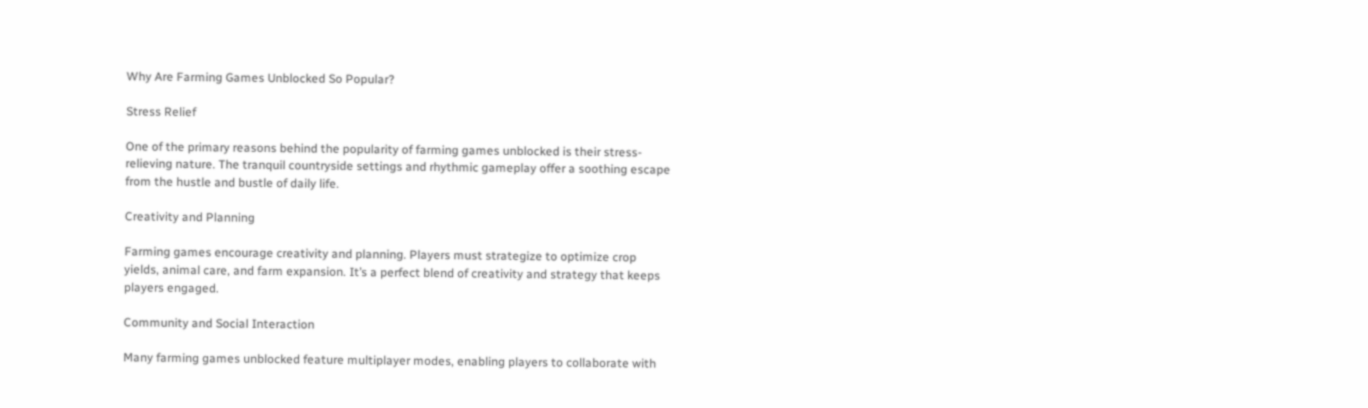Why Are Farming Games Unblocked So Popular?

Stress Relief

One of the primary reasons behind the popularity of farming games unblocked is their stress-relieving nature. The tranquil countryside settings and rhythmic gameplay offer a soothing escape from the hustle and bustle of daily life.

Creativity and Planning

Farming games encourage creativity and planning. Players must strategize to optimize crop yields, animal care, and farm expansion. It’s a perfect blend of creativity and strategy that keeps players engaged.

Community and Social Interaction

Many farming games unblocked feature multiplayer modes, enabling players to collaborate with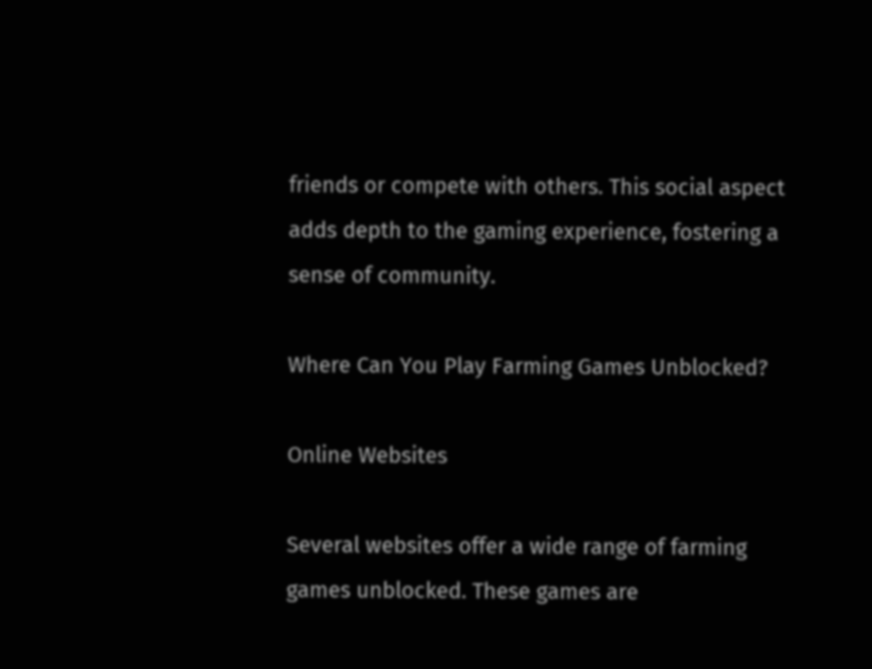friends or compete with others. This social aspect adds depth to the gaming experience, fostering a sense of community.

Where Can You Play Farming Games Unblocked?

Online Websites

Several websites offer a wide range of farming games unblocked. These games are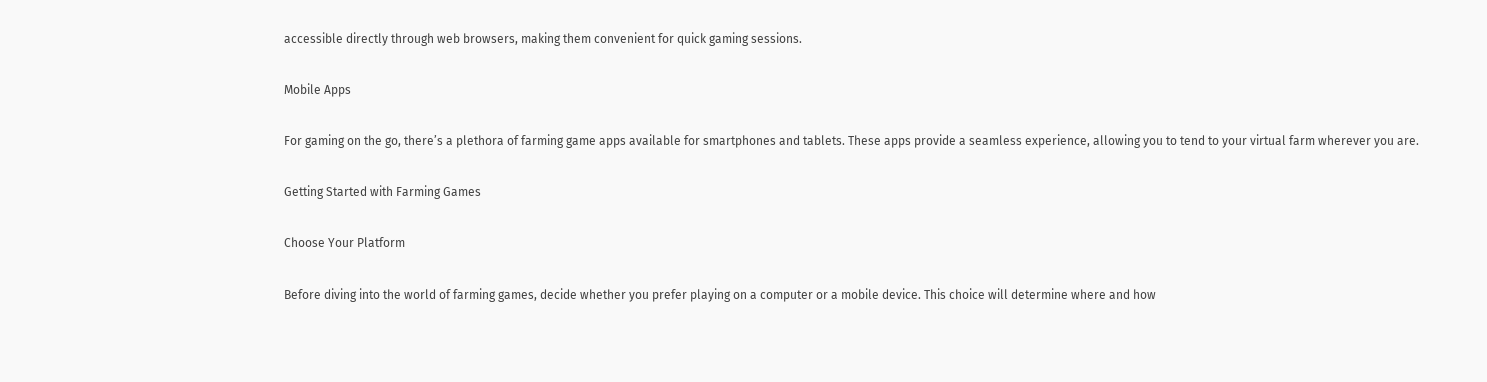accessible directly through web browsers, making them convenient for quick gaming sessions.

Mobile Apps

For gaming on the go, there’s a plethora of farming game apps available for smartphones and tablets. These apps provide a seamless experience, allowing you to tend to your virtual farm wherever you are.

Getting Started with Farming Games

Choose Your Platform

Before diving into the world of farming games, decide whether you prefer playing on a computer or a mobile device. This choice will determine where and how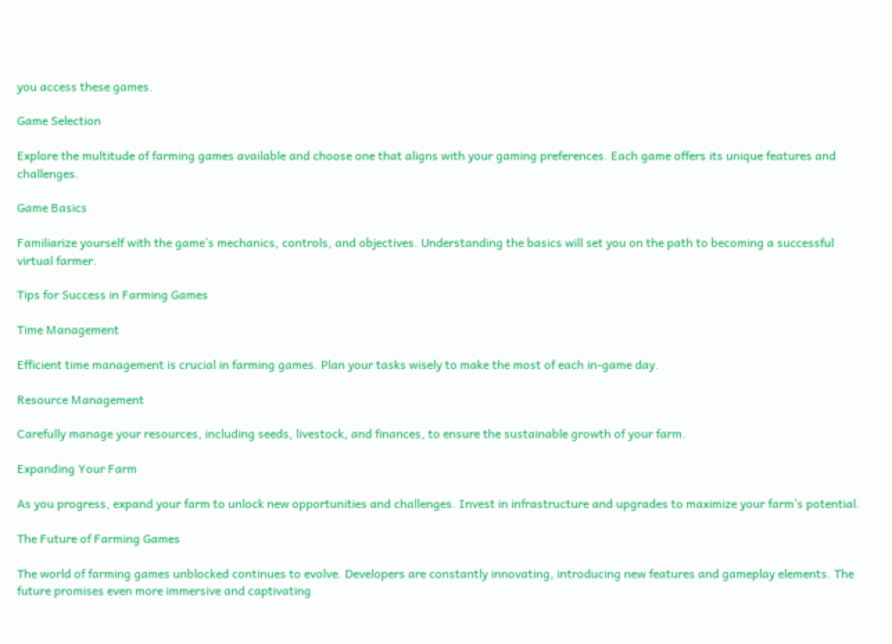you access these games.

Game Selection

Explore the multitude of farming games available and choose one that aligns with your gaming preferences. Each game offers its unique features and challenges.

Game Basics

Familiarize yourself with the game’s mechanics, controls, and objectives. Understanding the basics will set you on the path to becoming a successful virtual farmer.

Tips for Success in Farming Games

Time Management

Efficient time management is crucial in farming games. Plan your tasks wisely to make the most of each in-game day.

Resource Management

Carefully manage your resources, including seeds, livestock, and finances, to ensure the sustainable growth of your farm.

Expanding Your Farm

As you progress, expand your farm to unlock new opportunities and challenges. Invest in infrastructure and upgrades to maximize your farm’s potential.

The Future of Farming Games

The world of farming games unblocked continues to evolve. Developers are constantly innovating, introducing new features and gameplay elements. The future promises even more immersive and captivating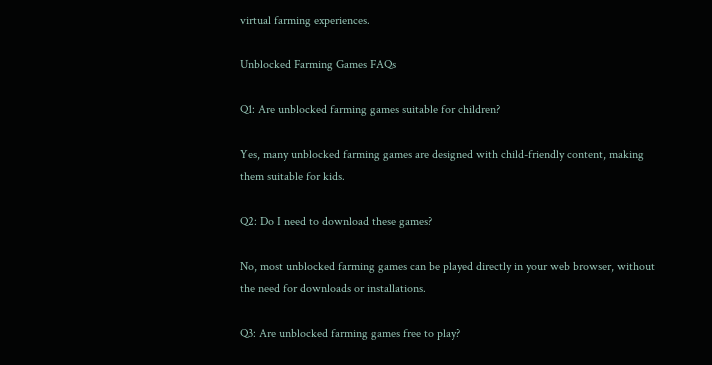virtual farming experiences.

Unblocked Farming Games FAQs

Q1: Are unblocked farming games suitable for children?

Yes, many unblocked farming games are designed with child-friendly content, making them suitable for kids.

Q2: Do I need to download these games?

No, most unblocked farming games can be played directly in your web browser, without the need for downloads or installations.

Q3: Are unblocked farming games free to play?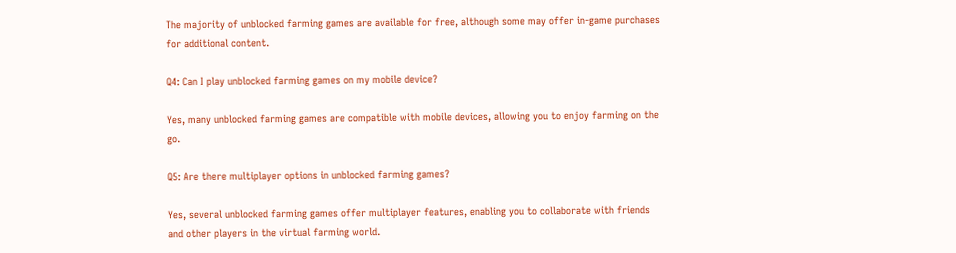The majority of unblocked farming games are available for free, although some may offer in-game purchases for additional content.

Q4: Can I play unblocked farming games on my mobile device?

Yes, many unblocked farming games are compatible with mobile devices, allowing you to enjoy farming on the go.

Q5: Are there multiplayer options in unblocked farming games?

Yes, several unblocked farming games offer multiplayer features, enabling you to collaborate with friends and other players in the virtual farming world.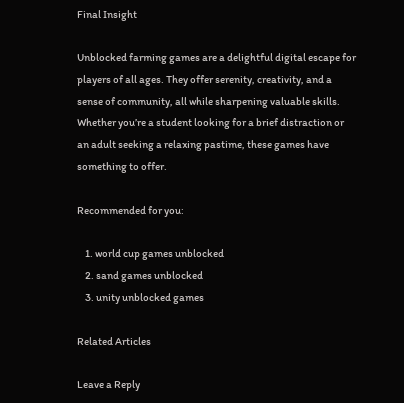Final Insight

Unblocked farming games are a delightful digital escape for players of all ages. They offer serenity, creativity, and a sense of community, all while sharpening valuable skills. Whether you’re a student looking for a brief distraction or an adult seeking a relaxing pastime, these games have something to offer.

Recommended for you:

    1. world cup games unblocked
    2. sand games unblocked
    3. unity unblocked games

Related Articles

Leave a Reply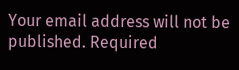Your email address will not be published. Required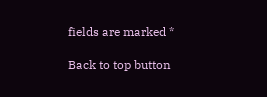fields are marked *

Back to top button